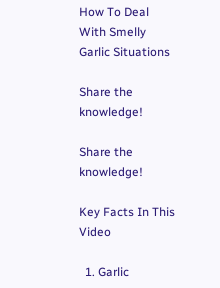How To Deal With Smelly Garlic Situations

Share the knowledge!

Share the knowledge!

Key Facts In This Video

  1. Garlic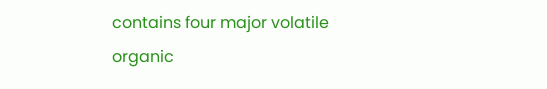contains four major volatile organic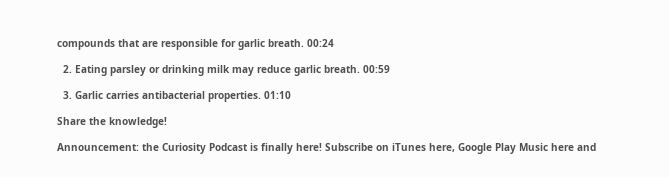compounds that are responsible for garlic breath. 00:24

  2. Eating parsley or drinking milk may reduce garlic breath. 00:59

  3. Garlic carries antibacterial properties. 01:10

Share the knowledge!

Announcement: the Curiosity Podcast is finally here! Subscribe on iTunes here, Google Play Music here and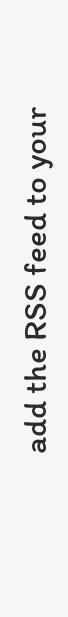add the RSS feed to your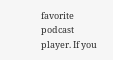favorite podcast player. If you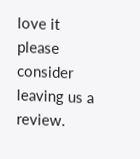love it please consider leaving us a review.